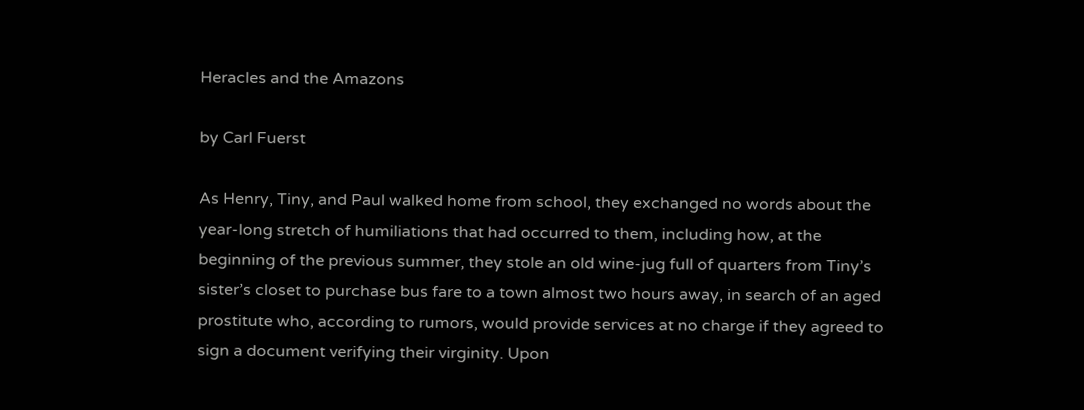Heracles and the Amazons

by Carl Fuerst

As Henry, Tiny, and Paul walked home from school, they exchanged no words about the year-long stretch of humiliations that had occurred to them, including how, at the beginning of the previous summer, they stole an old wine-jug full of quarters from Tiny’s sister’s closet to purchase bus fare to a town almost two hours away, in search of an aged prostitute who, according to rumors, would provide services at no charge if they agreed to sign a document verifying their virginity. Upon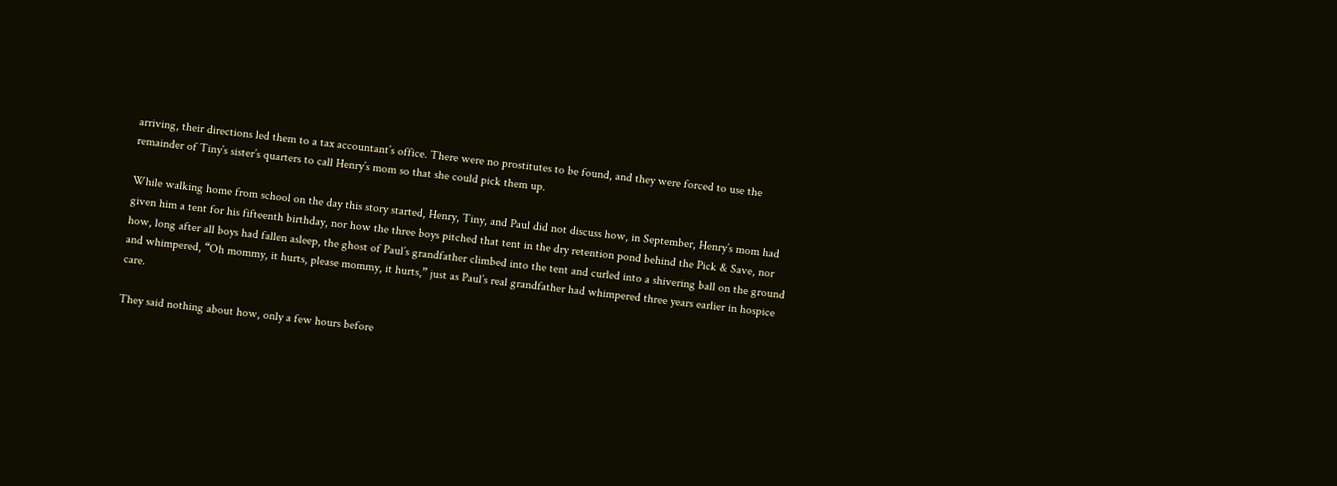arriving, their directions led them to a tax accountant’s office. There were no prostitutes to be found, and they were forced to use the remainder of Tiny’s sister’s quarters to call Henry’s mom so that she could pick them up.

While walking home from school on the day this story started, Henry, Tiny, and Paul did not discuss how, in September, Henry’s mom had given him a tent for his fifteenth birthday, nor how the three boys pitched that tent in the dry retention pond behind the Pick & Save, nor how, long after all boys had fallen asleep, the ghost of Paul’s grandfather climbed into the tent and curled into a shivering ball on the ground and whimpered, “Oh mommy, it hurts, please mommy, it hurts,” just as Paul’s real grandfather had whimpered three years earlier in hospice care.

They said nothing about how, only a few hours before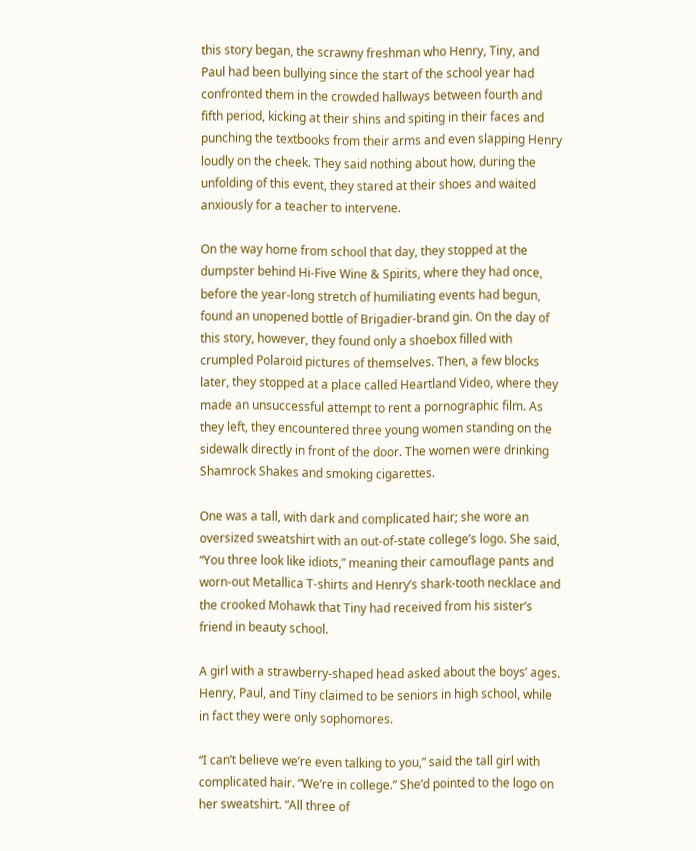this story began, the scrawny freshman who Henry, Tiny, and Paul had been bullying since the start of the school year had confronted them in the crowded hallways between fourth and fifth period, kicking at their shins and spiting in their faces and punching the textbooks from their arms and even slapping Henry loudly on the cheek. They said nothing about how, during the unfolding of this event, they stared at their shoes and waited anxiously for a teacher to intervene.

On the way home from school that day, they stopped at the dumpster behind Hi-Five Wine & Spirits, where they had once, before the year-long stretch of humiliating events had begun, found an unopened bottle of Brigadier-brand gin. On the day of this story, however, they found only a shoebox filled with crumpled Polaroid pictures of themselves. Then, a few blocks later, they stopped at a place called Heartland Video, where they made an unsuccessful attempt to rent a pornographic film. As they left, they encountered three young women standing on the sidewalk directly in front of the door. The women were drinking Shamrock Shakes and smoking cigarettes.

One was a tall, with dark and complicated hair; she wore an oversized sweatshirt with an out-of-state college’s logo. She said, “You three look like idiots,” meaning their camouflage pants and worn-out Metallica T-shirts and Henry’s shark-tooth necklace and the crooked Mohawk that Tiny had received from his sister’s friend in beauty school.

A girl with a strawberry-shaped head asked about the boys’ ages. Henry, Paul, and Tiny claimed to be seniors in high school, while in fact they were only sophomores.

“I can’t believe we’re even talking to you,” said the tall girl with complicated hair. “We’re in college.” She’d pointed to the logo on her sweatshirt. “All three of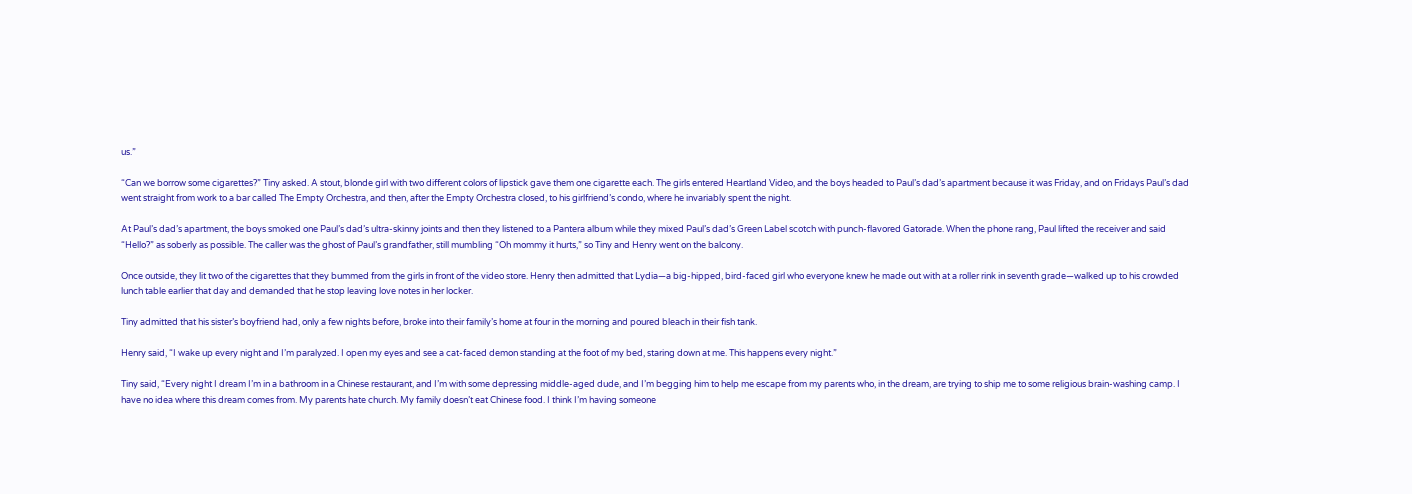us.”

“Can we borrow some cigarettes?” Tiny asked. A stout, blonde girl with two different colors of lipstick gave them one cigarette each. The girls entered Heartland Video, and the boys headed to Paul’s dad’s apartment because it was Friday, and on Fridays Paul’s dad went straight from work to a bar called The Empty Orchestra, and then, after the Empty Orchestra closed, to his girlfriend’s condo, where he invariably spent the night.

At Paul’s dad’s apartment, the boys smoked one Paul’s dad’s ultra-skinny joints and then they listened to a Pantera album while they mixed Paul’s dad’s Green Label scotch with punch-flavored Gatorade. When the phone rang, Paul lifted the receiver and said “Hello?” as soberly as possible. The caller was the ghost of Paul’s grandfather, still mumbling “Oh mommy it hurts,” so Tiny and Henry went on the balcony.

Once outside, they lit two of the cigarettes that they bummed from the girls in front of the video store. Henry then admitted that Lydia—a big-hipped, bird-faced girl who everyone knew he made out with at a roller rink in seventh grade—walked up to his crowded lunch table earlier that day and demanded that he stop leaving love notes in her locker.

Tiny admitted that his sister’s boyfriend had, only a few nights before, broke into their family’s home at four in the morning and poured bleach in their fish tank.

Henry said, “I wake up every night and I’m paralyzed. I open my eyes and see a cat-faced demon standing at the foot of my bed, staring down at me. This happens every night.”

Tiny said, “Every night I dream I’m in a bathroom in a Chinese restaurant, and I’m with some depressing middle-aged dude, and I’m begging him to help me escape from my parents who, in the dream, are trying to ship me to some religious brain-washing camp. I have no idea where this dream comes from. My parents hate church. My family doesn’t eat Chinese food. I think I’m having someone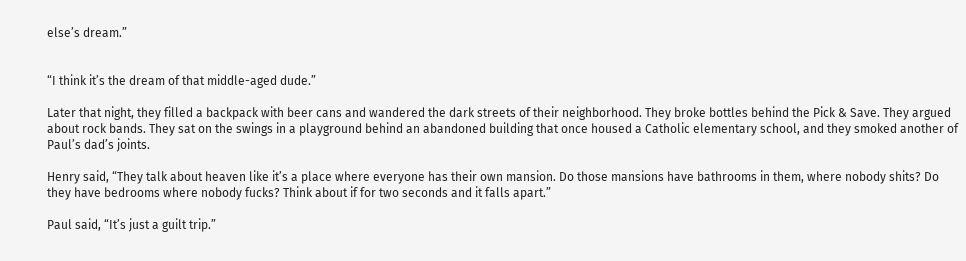else’s dream.”


“I think it’s the dream of that middle-aged dude.”

Later that night, they filled a backpack with beer cans and wandered the dark streets of their neighborhood. They broke bottles behind the Pick & Save. They argued about rock bands. They sat on the swings in a playground behind an abandoned building that once housed a Catholic elementary school, and they smoked another of Paul’s dad’s joints.

Henry said, “They talk about heaven like it’s a place where everyone has their own mansion. Do those mansions have bathrooms in them, where nobody shits? Do they have bedrooms where nobody fucks? Think about if for two seconds and it falls apart.”

Paul said, “It’s just a guilt trip.”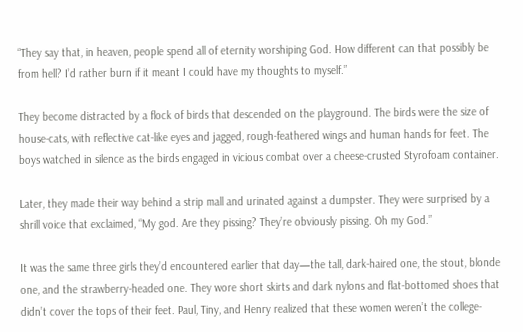“They say that, in heaven, people spend all of eternity worshiping God. How different can that possibly be from hell? I’d rather burn if it meant I could have my thoughts to myself.”

They become distracted by a flock of birds that descended on the playground. The birds were the size of house-cats, with reflective cat-like eyes and jagged, rough-feathered wings and human hands for feet. The boys watched in silence as the birds engaged in vicious combat over a cheese-crusted Styrofoam container.

Later, they made their way behind a strip mall and urinated against a dumpster. They were surprised by a shrill voice that exclaimed, “My god. Are they pissing? They’re obviously pissing. Oh my God.”

It was the same three girls they’d encountered earlier that day—the tall, dark-haired one, the stout, blonde one, and the strawberry-headed one. They wore short skirts and dark nylons and flat-bottomed shoes that didn’t cover the tops of their feet. Paul, Tiny, and Henry realized that these women weren’t the college-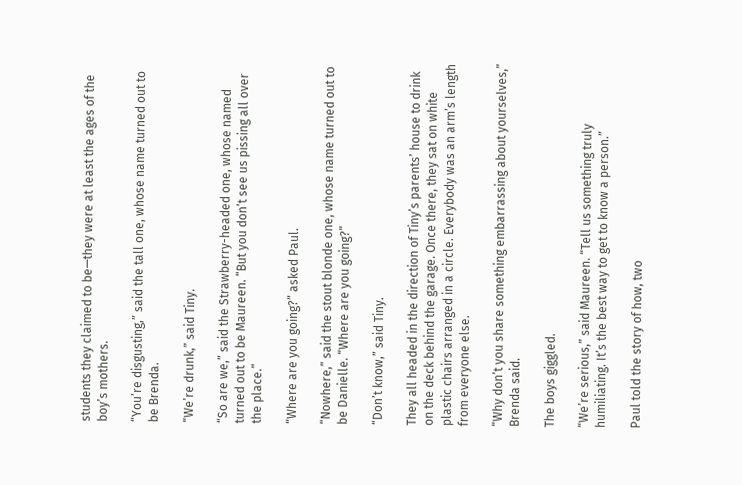students they claimed to be—they were at least the ages of the boy’s mothers.

“You’re disgusting,” said the tall one, whose name turned out to be Brenda.

“We’re drunk,” said Tiny.

“So are we,” said the Strawberry-headed one, whose named turned out to be Maureen. “But you don’t see us pissing all over the place.”

“Where are you going?” asked Paul.

“Nowhere,” said the stout blonde one, whose name turned out to be Danielle. “Where are you going?”

“Don’t know,” said Tiny.

They all headed in the direction of Tiny’s parents’ house to drink on the deck behind the garage. Once there, they sat on white plastic chairs arranged in a circle. Everybody was an arm’s length from everyone else.

“Why don’t you share something embarrassing about yourselves,” Brenda said.

The boys giggled.

“We’re serious,” said Maureen. “Tell us something truly humiliating. It’s the best way to get to know a person.”

Paul told the story of how, two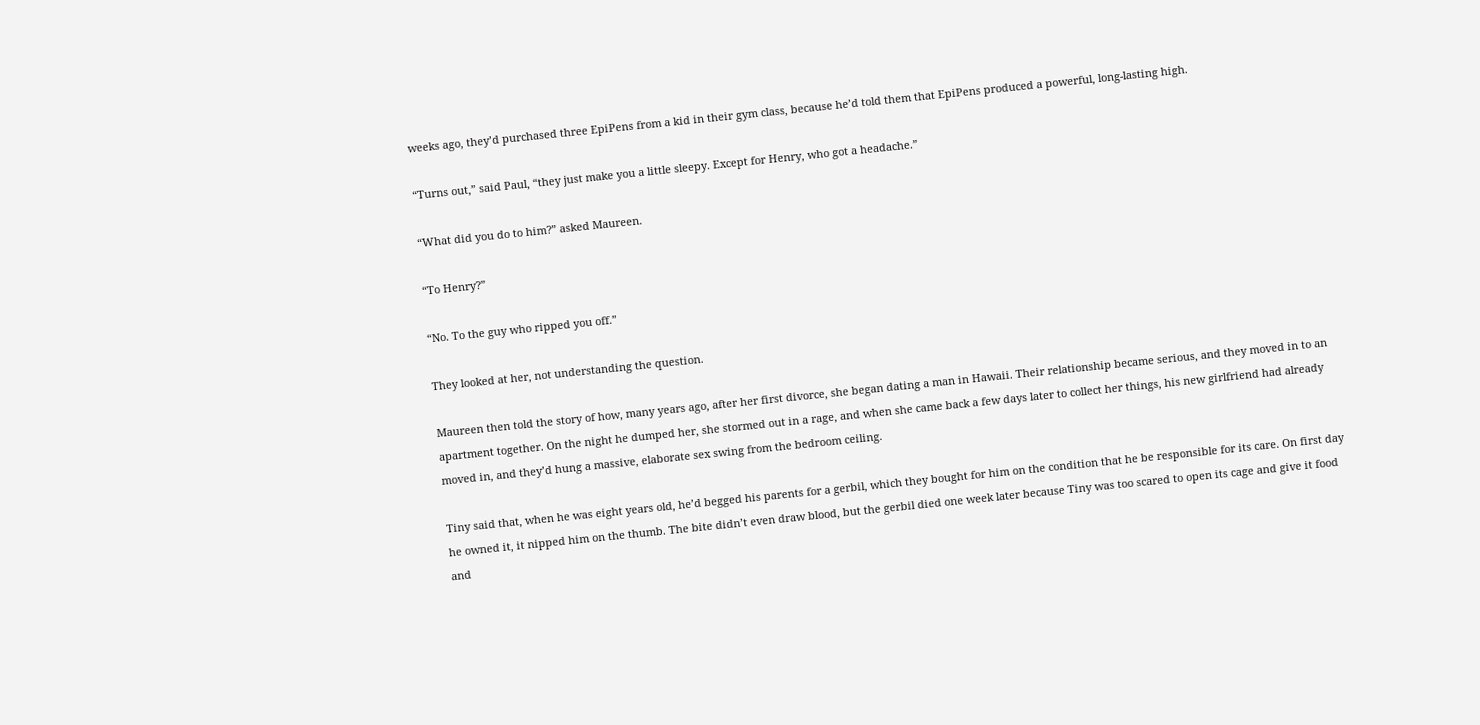weeks ago, they’d purchased three EpiPens from a kid in their gym class, because he’d told them that EpiPens produced a powerful, long-lasting high.

“Turns out,” said Paul, “they just make you a little sleepy. Except for Henry, who got a headache.”

“What did you do to him?” asked Maureen.

“To Henry?”

“No. To the guy who ripped you off.”

They looked at her, not understanding the question.

Maureen then told the story of how, many years ago, after her first divorce, she began dating a man in Hawaii. Their relationship became serious, and they moved in to an apartment together. On the night he dumped her, she stormed out in a rage, and when she came back a few days later to collect her things, his new girlfriend had already moved in, and they’d hung a massive, elaborate sex swing from the bedroom ceiling.

Tiny said that, when he was eight years old, he’d begged his parents for a gerbil, which they bought for him on the condition that he be responsible for its care. On first day he owned it, it nipped him on the thumb. The bite didn’t even draw blood, but the gerbil died one week later because Tiny was too scared to open its cage and give it food and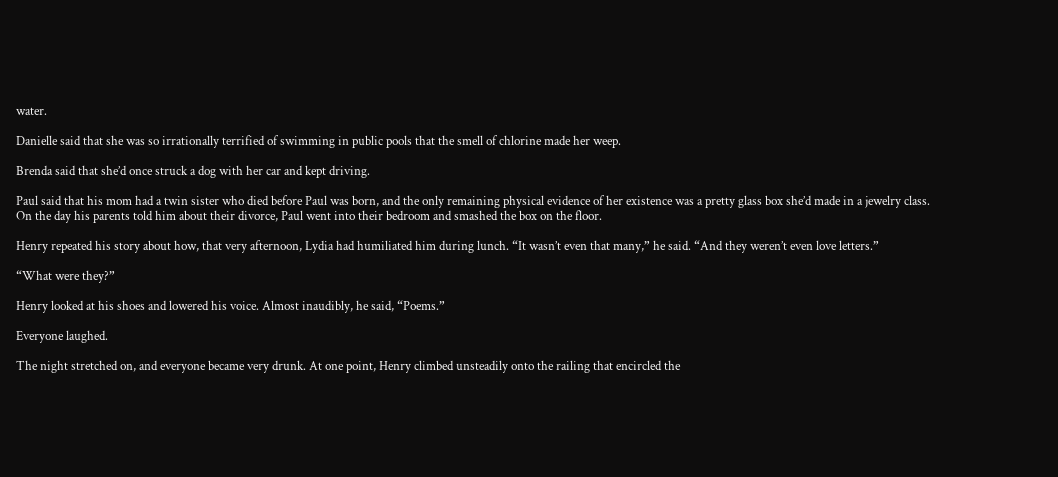water.

Danielle said that she was so irrationally terrified of swimming in public pools that the smell of chlorine made her weep.

Brenda said that she’d once struck a dog with her car and kept driving.

Paul said that his mom had a twin sister who died before Paul was born, and the only remaining physical evidence of her existence was a pretty glass box she’d made in a jewelry class. On the day his parents told him about their divorce, Paul went into their bedroom and smashed the box on the floor.

Henry repeated his story about how, that very afternoon, Lydia had humiliated him during lunch. “It wasn’t even that many,” he said. “And they weren’t even love letters.”

“What were they?”

Henry looked at his shoes and lowered his voice. Almost inaudibly, he said, “Poems.”

Everyone laughed.

The night stretched on, and everyone became very drunk. At one point, Henry climbed unsteadily onto the railing that encircled the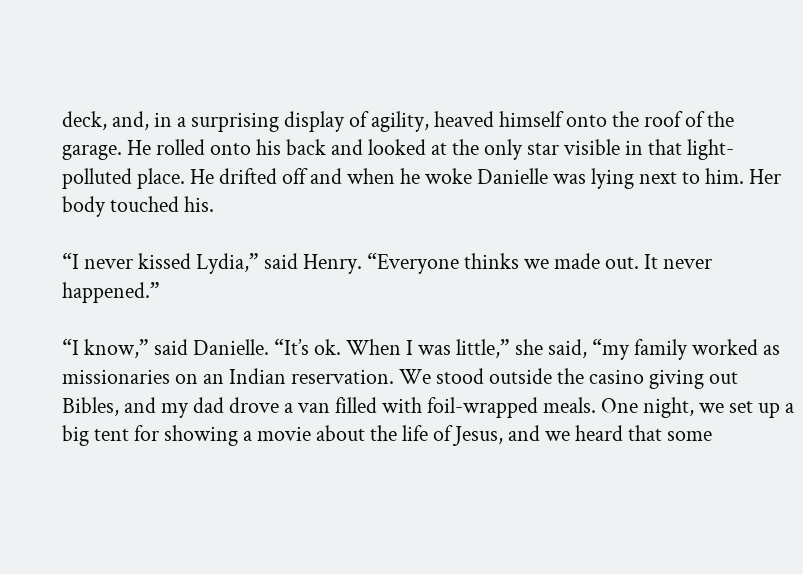deck, and, in a surprising display of agility, heaved himself onto the roof of the garage. He rolled onto his back and looked at the only star visible in that light-polluted place. He drifted off and when he woke Danielle was lying next to him. Her body touched his.

“I never kissed Lydia,” said Henry. “Everyone thinks we made out. It never happened.”

“I know,” said Danielle. “It’s ok. When I was little,” she said, “my family worked as missionaries on an Indian reservation. We stood outside the casino giving out Bibles, and my dad drove a van filled with foil-wrapped meals. One night, we set up a big tent for showing a movie about the life of Jesus, and we heard that some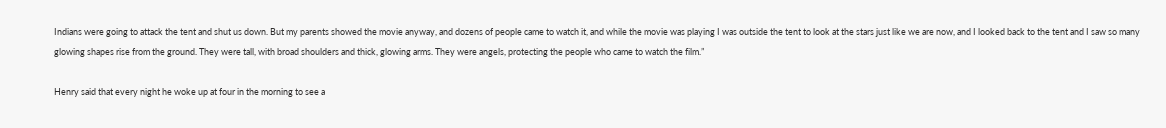Indians were going to attack the tent and shut us down. But my parents showed the movie anyway, and dozens of people came to watch it, and while the movie was playing I was outside the tent to look at the stars just like we are now, and I looked back to the tent and I saw so many glowing shapes rise from the ground. They were tall, with broad shoulders and thick, glowing arms. They were angels, protecting the people who came to watch the film.”

Henry said that every night he woke up at four in the morning to see a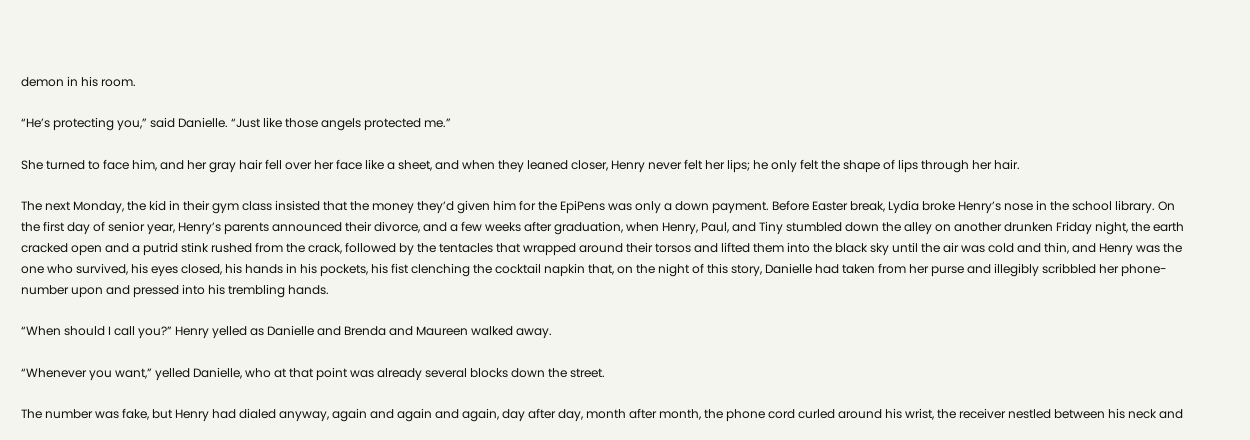demon in his room.

“He’s protecting you,” said Danielle. “Just like those angels protected me.”

She turned to face him, and her gray hair fell over her face like a sheet, and when they leaned closer, Henry never felt her lips; he only felt the shape of lips through her hair.

The next Monday, the kid in their gym class insisted that the money they’d given him for the EpiPens was only a down payment. Before Easter break, Lydia broke Henry’s nose in the school library. On the first day of senior year, Henry’s parents announced their divorce, and a few weeks after graduation, when Henry, Paul, and Tiny stumbled down the alley on another drunken Friday night, the earth cracked open and a putrid stink rushed from the crack, followed by the tentacles that wrapped around their torsos and lifted them into the black sky until the air was cold and thin, and Henry was the one who survived, his eyes closed, his hands in his pockets, his fist clenching the cocktail napkin that, on the night of this story, Danielle had taken from her purse and illegibly scribbled her phone-number upon and pressed into his trembling hands.

“When should I call you?” Henry yelled as Danielle and Brenda and Maureen walked away.

“Whenever you want,” yelled Danielle, who at that point was already several blocks down the street.

The number was fake, but Henry had dialed anyway, again and again and again, day after day, month after month, the phone cord curled around his wrist, the receiver nestled between his neck and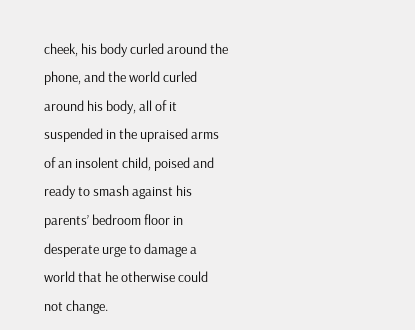cheek, his body curled around the phone, and the world curled around his body, all of it suspended in the upraised arms of an insolent child, poised and ready to smash against his parents’ bedroom floor in desperate urge to damage a world that he otherwise could not change.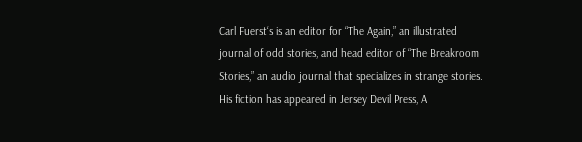Carl Fuerst‘s is an editor for “The Again,” an illustrated journal of odd stories, and head editor of “The Breakroom Stories,” an audio journal that specializes in strange stories. His fiction has appeared in Jersey Devil Press, A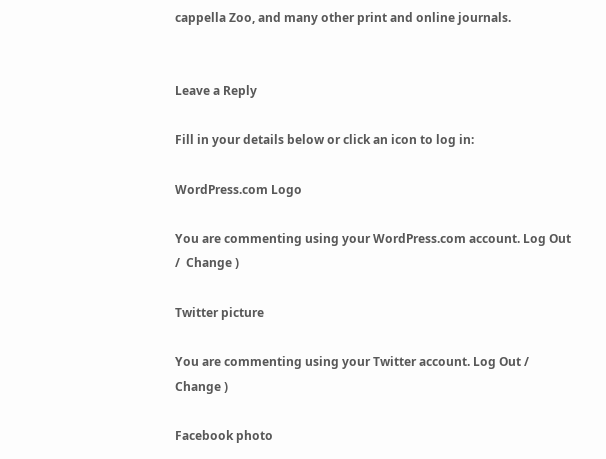cappella Zoo, and many other print and online journals.


Leave a Reply

Fill in your details below or click an icon to log in:

WordPress.com Logo

You are commenting using your WordPress.com account. Log Out /  Change )

Twitter picture

You are commenting using your Twitter account. Log Out /  Change )

Facebook photo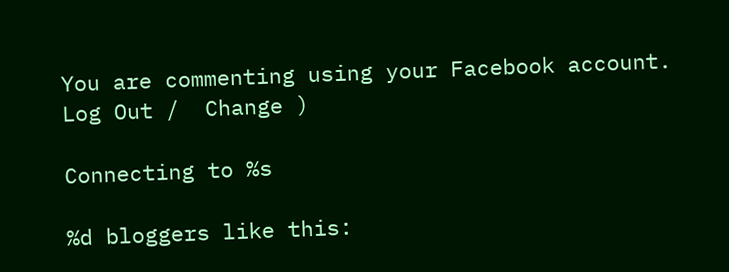You are commenting using your Facebook account. Log Out /  Change )

Connecting to %s

%d bloggers like this: